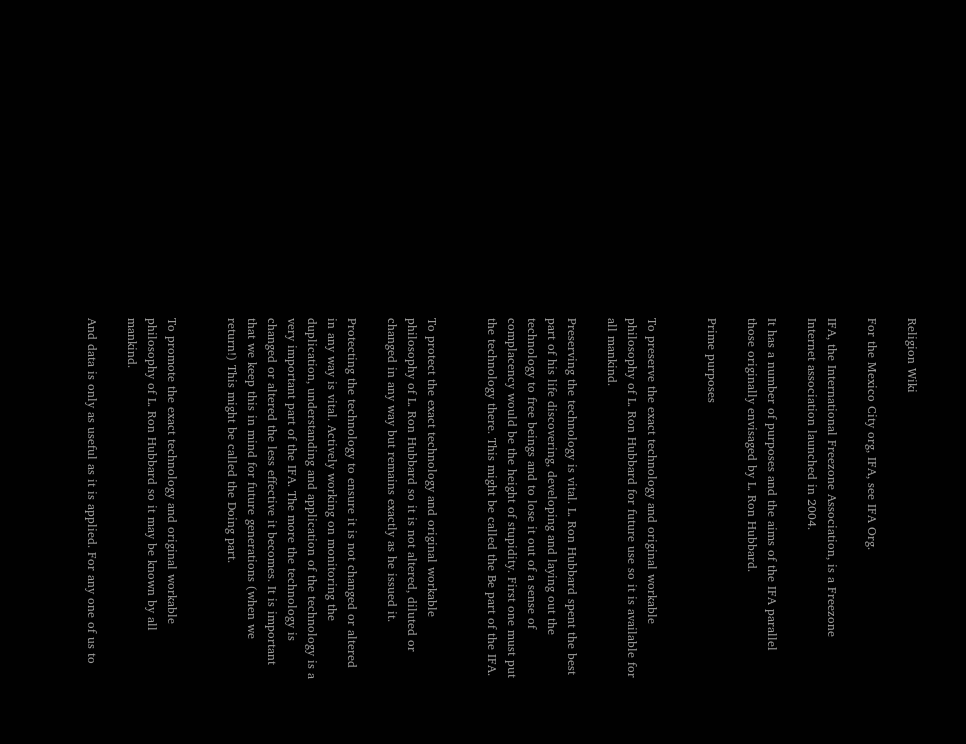Religion Wiki

For the Mexico City org, IFA, see IFA Org.

IFA, the International Freezone Association, is a Freezone Internet association launched in 2004.

It has a number of purposes and the aims of the IFA parallel those originally envisaged by L. Ron Hubbard.

Prime purposes


To preserve the exact technology and original workable philosophy of L. Ron Hubbard for future use so it is available for all mankind.

Preserving the technology is vital. L. Ron Hubbard spent the best part of his life discovering, developing and laying out the technology to free beings and to lose it out of a sense of complacency would be the height of stupidity. First one must put the technology there. This might be called the Be part of the IFA.


To protect the exact technology and original workable philosophy of L. Ron Hubbard so it is not altered, diluted or changed in any way but remains exactly as he issued it.

Protecting the technology to ensure it is not changed or altered in any way is vital. Actively working on monitoring the duplication, understanding and application of the technology is a very important part of the IFA. The more the technology is changed or altered the less effective it becomes. It is important that we keep this in mind for future generations (when we return!) This might be called the Doing part.


To promote the exact technology and original workable philosophy of L. Ron Hubbard so it may be known by all mankind.

And data is only as useful as it is applied. For any one of us to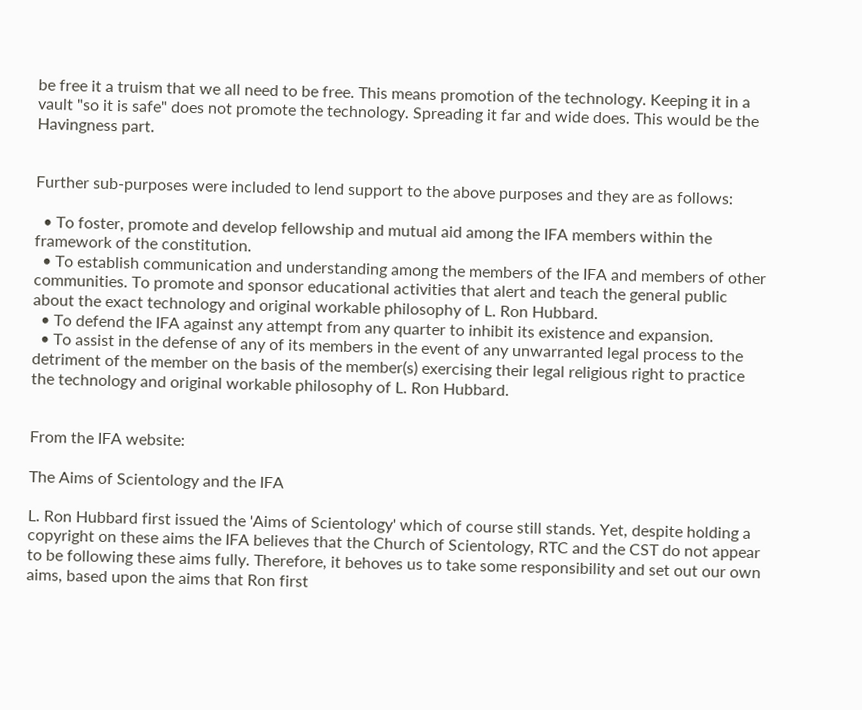be free it a truism that we all need to be free. This means promotion of the technology. Keeping it in a vault "so it is safe" does not promote the technology. Spreading it far and wide does. This would be the Havingness part.


Further sub-purposes were included to lend support to the above purposes and they are as follows:

  • To foster, promote and develop fellowship and mutual aid among the IFA members within the framework of the constitution.
  • To establish communication and understanding among the members of the IFA and members of other communities. To promote and sponsor educational activities that alert and teach the general public about the exact technology and original workable philosophy of L. Ron Hubbard.
  • To defend the IFA against any attempt from any quarter to inhibit its existence and expansion.
  • To assist in the defense of any of its members in the event of any unwarranted legal process to the detriment of the member on the basis of the member(s) exercising their legal religious right to practice the technology and original workable philosophy of L. Ron Hubbard.


From the IFA website:

The Aims of Scientology and the IFA

L. Ron Hubbard first issued the 'Aims of Scientology' which of course still stands. Yet, despite holding a copyright on these aims the IFA believes that the Church of Scientology, RTC and the CST do not appear to be following these aims fully. Therefore, it behoves us to take some responsibility and set out our own aims, based upon the aims that Ron first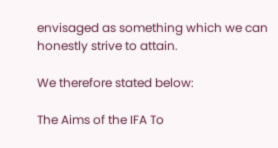envisaged as something which we can honestly strive to attain.

We therefore stated below:

The Aims of the IFA To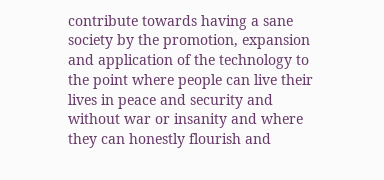contribute towards having a sane society by the promotion, expansion and application of the technology to the point where people can live their lives in peace and security and without war or insanity and where they can honestly flourish and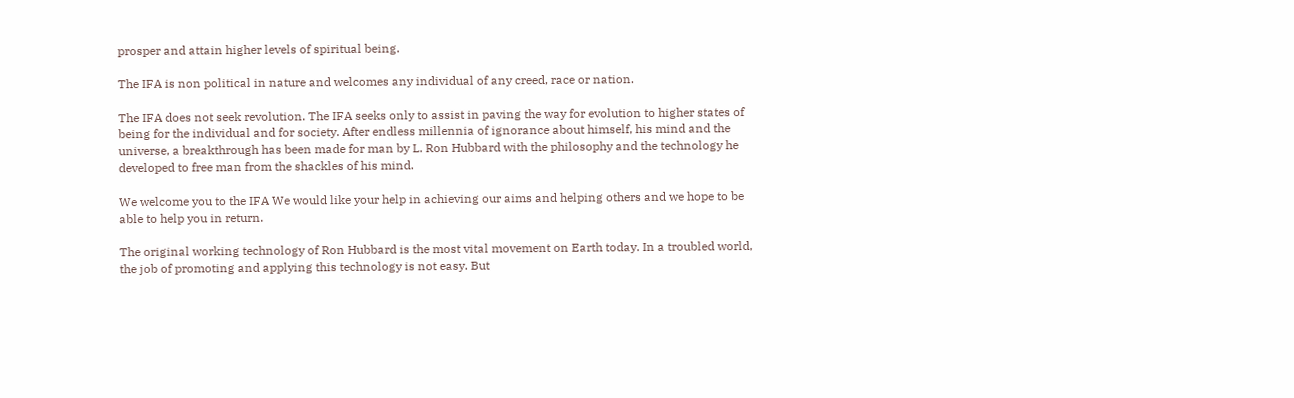prosper and attain higher levels of spiritual being.

The IFA is non political in nature and welcomes any individual of any creed, race or nation.

The IFA does not seek revolution. The IFA seeks only to assist in paving the way for evolution to higher states of being for the individual and for society. After endless millennia of ignorance about himself, his mind and the universe, a breakthrough has been made for man by L. Ron Hubbard with the philosophy and the technology he developed to free man from the shackles of his mind.

We welcome you to the IFA We would like your help in achieving our aims and helping others and we hope to be able to help you in return.

The original working technology of Ron Hubbard is the most vital movement on Earth today. In a troubled world, the job of promoting and applying this technology is not easy. But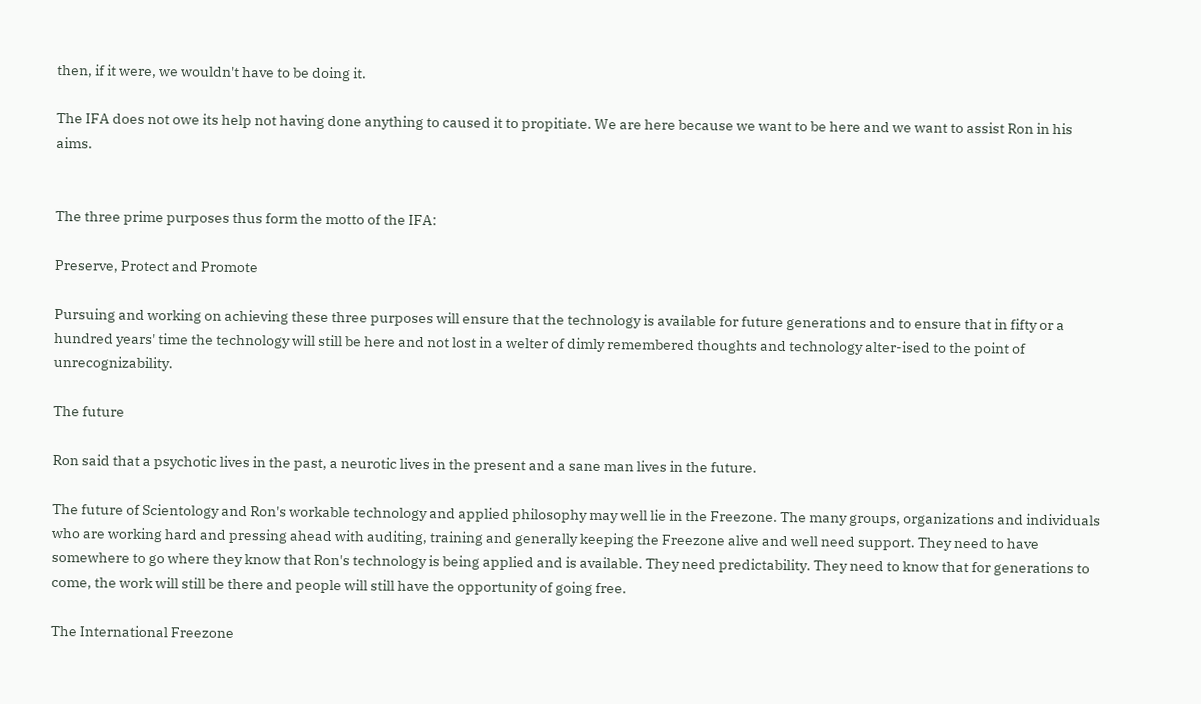then, if it were, we wouldn't have to be doing it.

The IFA does not owe its help not having done anything to caused it to propitiate. We are here because we want to be here and we want to assist Ron in his aims.


The three prime purposes thus form the motto of the IFA:

Preserve, Protect and Promote

Pursuing and working on achieving these three purposes will ensure that the technology is available for future generations and to ensure that in fifty or a hundred years' time the technology will still be here and not lost in a welter of dimly remembered thoughts and technology alter-ised to the point of unrecognizability.

The future

Ron said that a psychotic lives in the past, a neurotic lives in the present and a sane man lives in the future.

The future of Scientology and Ron's workable technology and applied philosophy may well lie in the Freezone. The many groups, organizations and individuals who are working hard and pressing ahead with auditing, training and generally keeping the Freezone alive and well need support. They need to have somewhere to go where they know that Ron's technology is being applied and is available. They need predictability. They need to know that for generations to come, the work will still be there and people will still have the opportunity of going free.

The International Freezone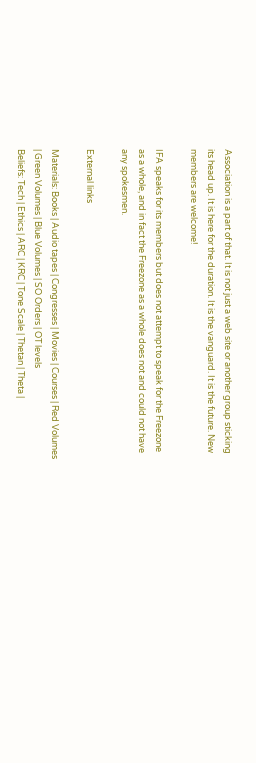Association is a part of that. It is not just a web site or another group sticking its head up. It is here for the duration. It is the vanguard. It is the future. New members are welcome!

IFA speaks for its members but does not attempt to speak for the Freezone as a whole, and in fact the Freezone as a whole does not and could not have any spokesmen.

External links

Materials: Books | Audio tapes | Congresses | Movies | Courses | Red Volumes | Green Volumes | Blue Volumes | SO Orders | OT levels
Beliefs: Tech | Ethics | ARC | KRC | Tone Scale | Thetan | Theta |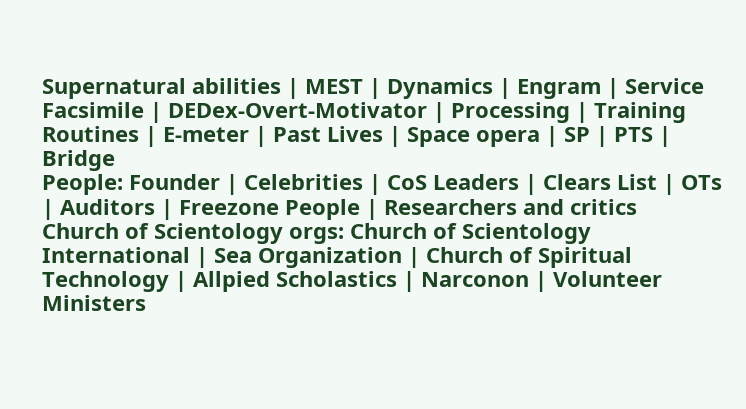Supernatural abilities | MEST | Dynamics | Engram | Service Facsimile | DEDex-Overt-Motivator | Processing | Training Routines | E-meter | Past Lives | Space opera | SP | PTS | Bridge
People: Founder | Celebrities | CoS Leaders | Clears List | OTs | Auditors | Freezone People | Researchers and critics
Church of Scientology orgs: Church of Scientology International | Sea Organization | Church of Spiritual Technology | Allpied Scholastics | Narconon | Volunteer Ministers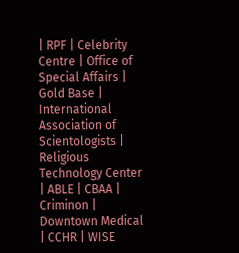| RPF | Celebrity Centre | Office of Special Affairs | Gold Base | International Association of Scientologists | Religious Technology Center | ABLE | CBAA | Criminon | Downtown Medical | CCHR | WISE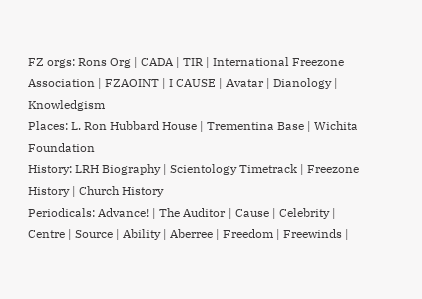FZ orgs: Rons Org | CADA | TIR | International Freezone Association | FZAOINT | I CAUSE | Avatar | Dianology | Knowledgism
Places: L. Ron Hubbard House | Trementina Base | Wichita Foundation
History: LRH Biography | Scientology Timetrack | Freezone History | Church History
Periodicals: Advance! | The Auditor | Cause | Celebrity | Centre | Source | Ability | Aberree | Freedom | Freewinds |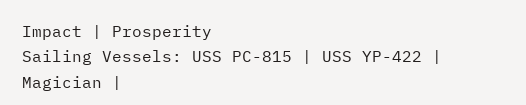Impact | Prosperity
Sailing Vessels: USS PC-815 | USS YP-422 | Magician |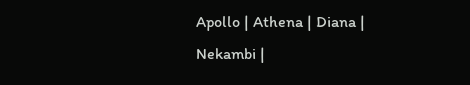Apollo | Athena | Diana | Nekambi |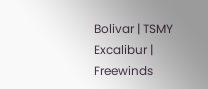Bolivar | TSMY Excalibur | Freewinds